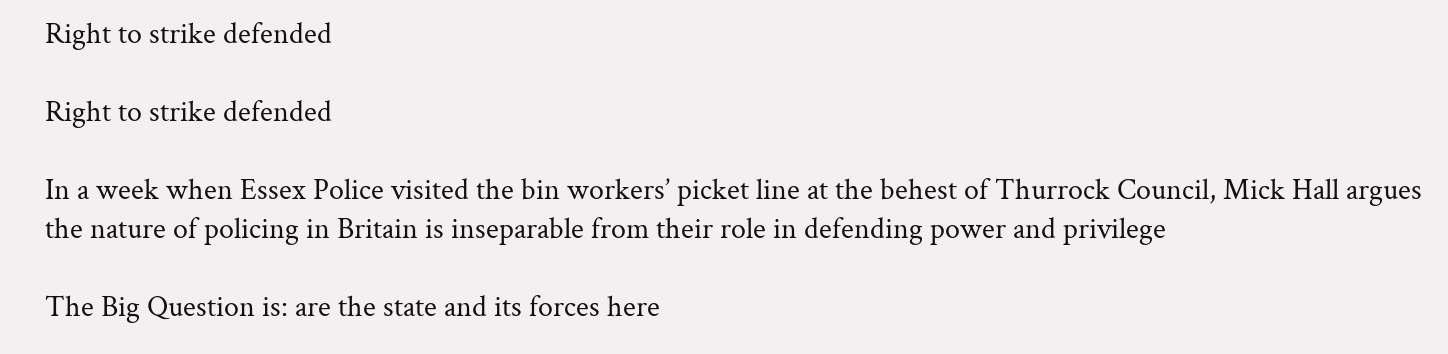Right to strike defended

Right to strike defended

In a week when Essex Police visited the bin workers’ picket line at the behest of Thurrock Council, Mick Hall argues the nature of policing in Britain is inseparable from their role in defending power and privilege

The Big Question is: are the state and its forces here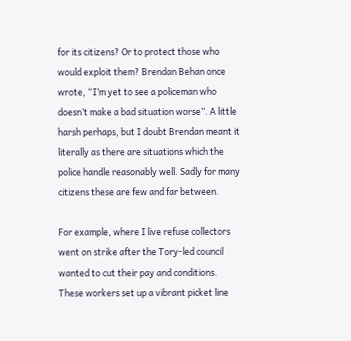for its citizens? Or to protect those who would exploit them? Brendan Behan once wrote, “I’m yet to see a policeman who doesn’t make a bad situation worse”. A little harsh perhaps, but I doubt Brendan meant it literally as there are situations which the police handle reasonably well. Sadly for many citizens these are few and far between.

For example, where I live refuse collectors went on strike after the Tory-led council wanted to cut their pay and conditions. These workers set up a vibrant picket line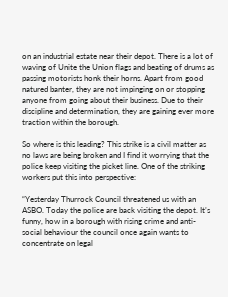on an industrial estate near their depot. There is a lot of waving of Unite the Union flags and beating of drums as passing motorists honk their horns. Apart from good natured banter, they are not impinging on or stopping anyone from going about their business. Due to their discipline and determination, they are gaining ever more traction within the borough.

So where is this leading? This strike is a civil matter as no laws are being broken and I find it worrying that the police keep visiting the picket line. One of the striking workers put this into perspective:

“Yesterday Thurrock Council threatened us with an ASBO. Today the police are back visiting the depot. It’s funny, how in a borough with rising crime and anti-social behaviour the council once again wants to concentrate on legal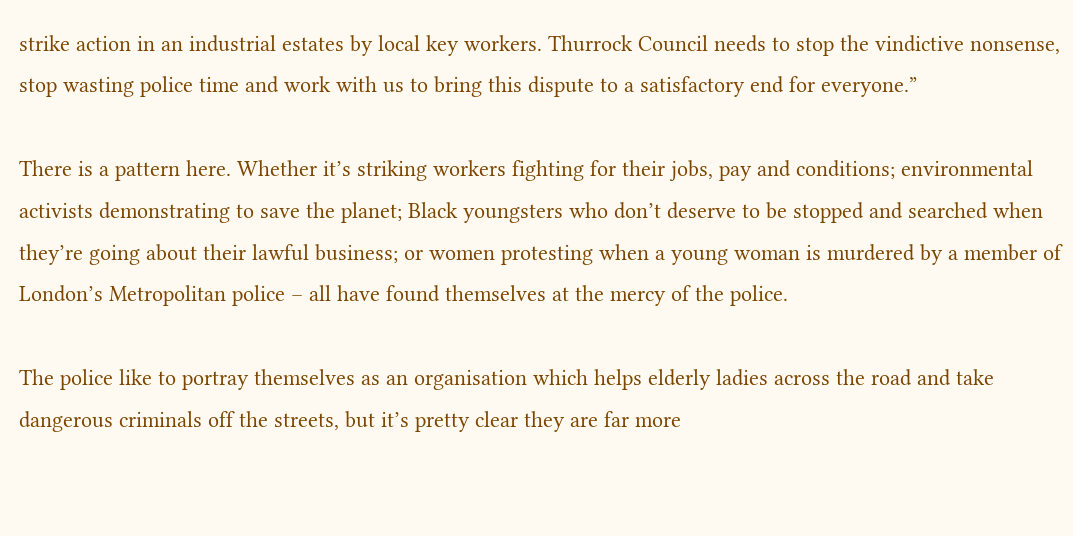strike action in an industrial estates by local key workers. Thurrock Council needs to stop the vindictive nonsense, stop wasting police time and work with us to bring this dispute to a satisfactory end for everyone.”

There is a pattern here. Whether it’s striking workers fighting for their jobs, pay and conditions; environmental activists demonstrating to save the planet; Black youngsters who don’t deserve to be stopped and searched when they’re going about their lawful business; or women protesting when a young woman is murdered by a member of London’s Metropolitan police – all have found themselves at the mercy of the police.

The police like to portray themselves as an organisation which helps elderly ladies across the road and take dangerous criminals off the streets, but it’s pretty clear they are far more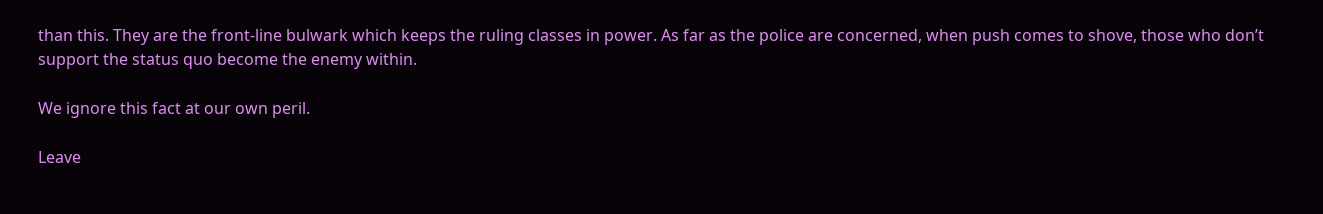than this. They are the front-line bulwark which keeps the ruling classes in power. As far as the police are concerned, when push comes to shove, those who don’t support the status quo become the enemy within.

We ignore this fact at our own peril.

Leave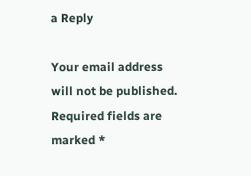a Reply

Your email address will not be published. Required fields are marked *